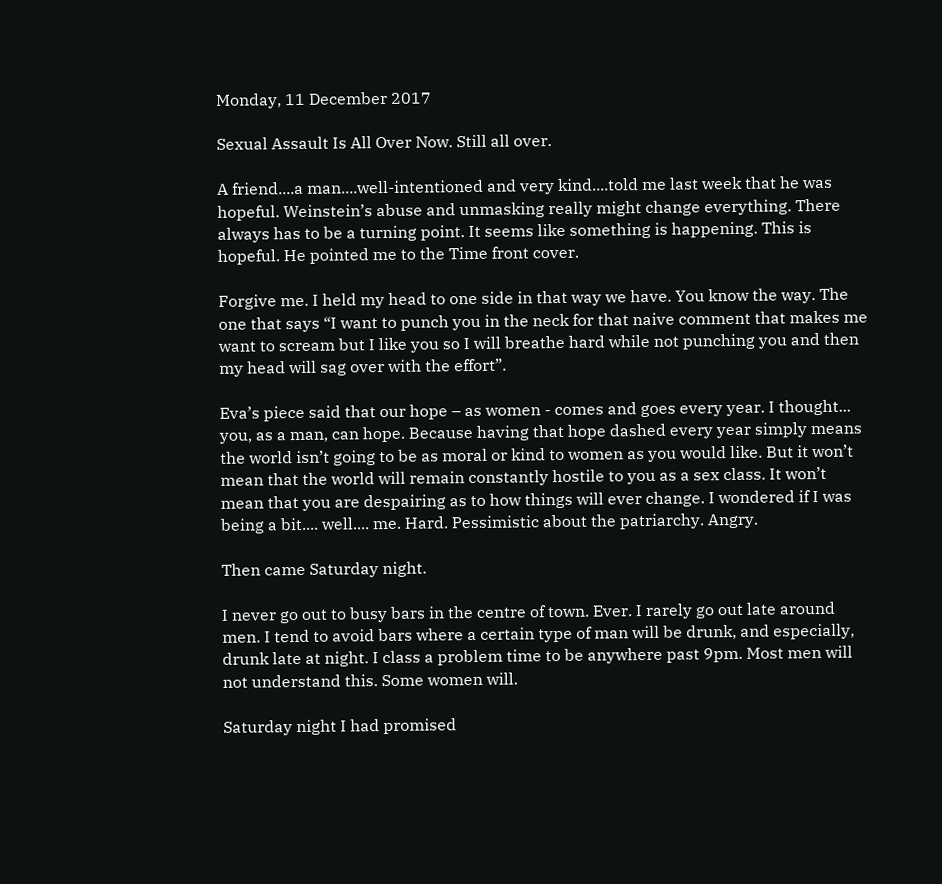Monday, 11 December 2017

Sexual Assault Is All Over Now. Still all over.

A friend....a man....well-intentioned and very kind....told me last week that he was hopeful. Weinstein’s abuse and unmasking really might change everything. There always has to be a turning point. It seems like something is happening. This is hopeful. He pointed me to the Time front cover.

Forgive me. I held my head to one side in that way we have. You know the way. The one that says “I want to punch you in the neck for that naive comment that makes me want to scream but I like you so I will breathe hard while not punching you and then my head will sag over with the effort”.

Eva’s piece said that our hope – as women - comes and goes every year. I thought... you, as a man, can hope. Because having that hope dashed every year simply means the world isn’t going to be as moral or kind to women as you would like. But it won’t mean that the world will remain constantly hostile to you as a sex class. It won’t mean that you are despairing as to how things will ever change. I wondered if I was being a bit.... well.... me. Hard. Pessimistic about the patriarchy. Angry.

Then came Saturday night.

I never go out to busy bars in the centre of town. Ever. I rarely go out late around men. I tend to avoid bars where a certain type of man will be drunk, and especially, drunk late at night. I class a problem time to be anywhere past 9pm. Most men will not understand this. Some women will.

Saturday night I had promised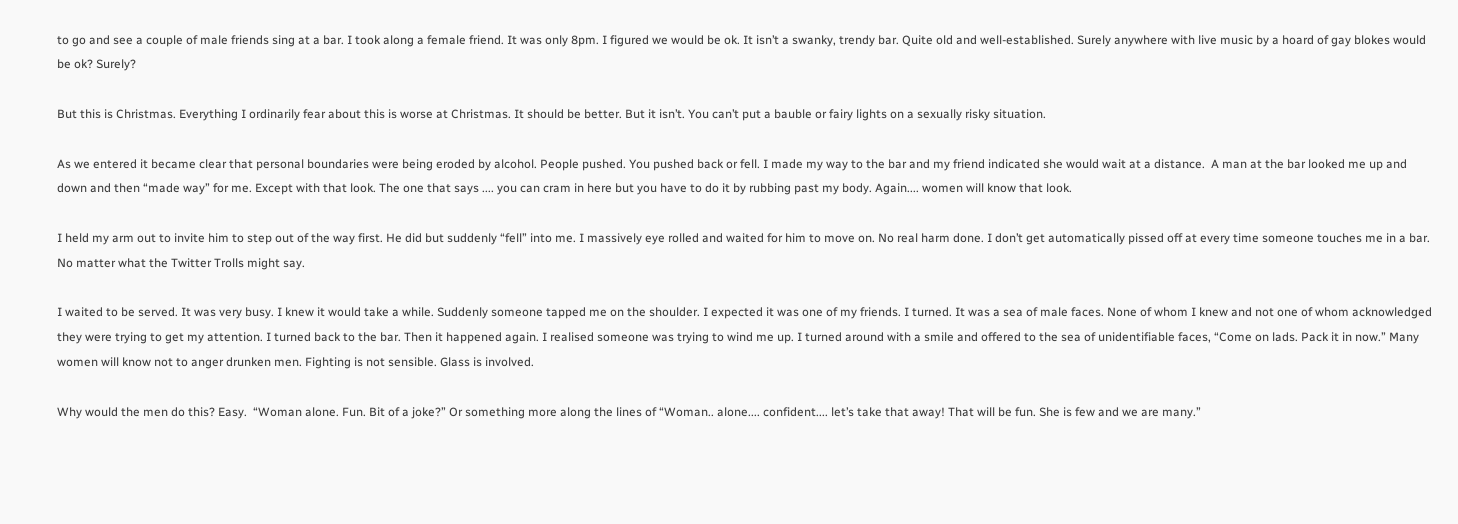to go and see a couple of male friends sing at a bar. I took along a female friend. It was only 8pm. I figured we would be ok. It isn’t a swanky, trendy bar. Quite old and well-established. Surely anywhere with live music by a hoard of gay blokes would be ok? Surely?

But this is Christmas. Everything I ordinarily fear about this is worse at Christmas. It should be better. But it isn’t. You can’t put a bauble or fairy lights on a sexually risky situation.

As we entered it became clear that personal boundaries were being eroded by alcohol. People pushed. You pushed back or fell. I made my way to the bar and my friend indicated she would wait at a distance.  A man at the bar looked me up and down and then “made way” for me. Except with that look. The one that says .... you can cram in here but you have to do it by rubbing past my body. Again.... women will know that look.

I held my arm out to invite him to step out of the way first. He did but suddenly “fell” into me. I massively eye rolled and waited for him to move on. No real harm done. I don’t get automatically pissed off at every time someone touches me in a bar. No matter what the Twitter Trolls might say.

I waited to be served. It was very busy. I knew it would take a while. Suddenly someone tapped me on the shoulder. I expected it was one of my friends. I turned. It was a sea of male faces. None of whom I knew and not one of whom acknowledged they were trying to get my attention. I turned back to the bar. Then it happened again. I realised someone was trying to wind me up. I turned around with a smile and offered to the sea of unidentifiable faces, “Come on lads. Pack it in now.” Many women will know not to anger drunken men. Fighting is not sensible. Glass is involved.

Why would the men do this? Easy.  “Woman alone. Fun. Bit of a joke?” Or something more along the lines of “Woman.. alone.... confident.... let’s take that away! That will be fun. She is few and we are many.”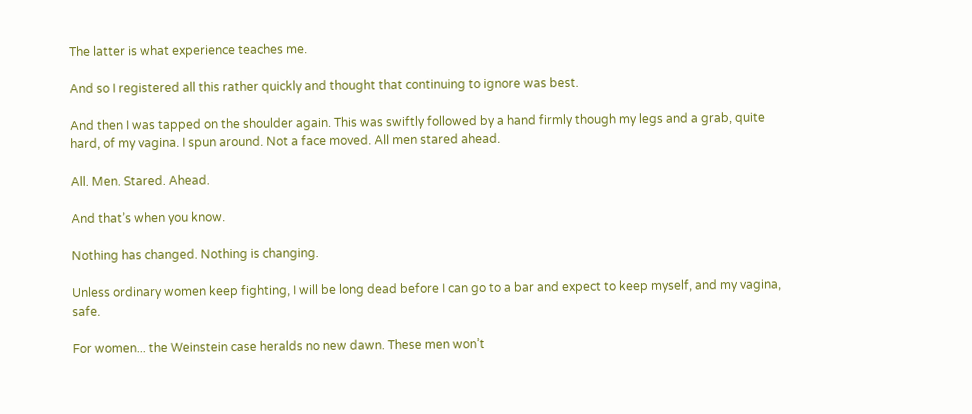The latter is what experience teaches me.

And so I registered all this rather quickly and thought that continuing to ignore was best.

And then I was tapped on the shoulder again. This was swiftly followed by a hand firmly though my legs and a grab, quite hard, of my vagina. I spun around. Not a face moved. All men stared ahead.

All. Men. Stared. Ahead.

And that’s when you know.

Nothing has changed. Nothing is changing.

Unless ordinary women keep fighting, I will be long dead before I can go to a bar and expect to keep myself, and my vagina, safe.

For women... the Weinstein case heralds no new dawn. These men won’t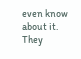even know about it. They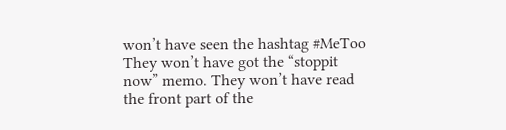won’t have seen the hashtag #MeToo They won’t have got the “stoppit now” memo. They won’t have read the front part of the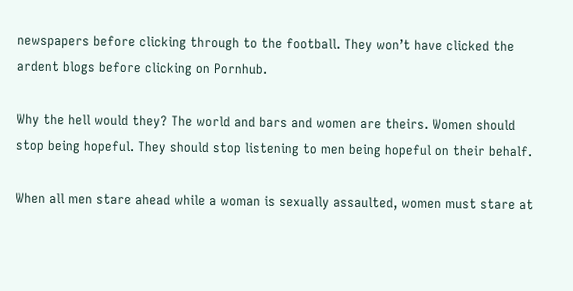newspapers before clicking through to the football. They won’t have clicked the ardent blogs before clicking on Pornhub.

Why the hell would they? The world and bars and women are theirs. Women should stop being hopeful. They should stop listening to men being hopeful on their behalf.

When all men stare ahead while a woman is sexually assaulted, women must stare at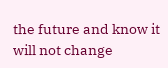the future and know it will not change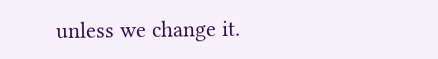unless we change it.